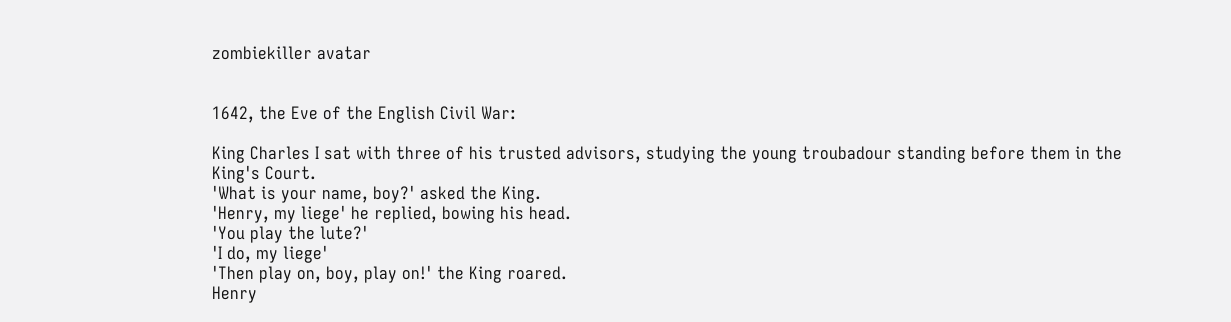zombiekiller avatar


1642, the Eve of the English Civil War:

King Charles I sat with three of his trusted advisors, studying the young troubadour standing before them in the King's Court.
'What is your name, boy?' asked the King.
'Henry, my liege' he replied, bowing his head.
'You play the lute?'
'I do, my liege'
'Then play on, boy, play on!' the King roared.
Henry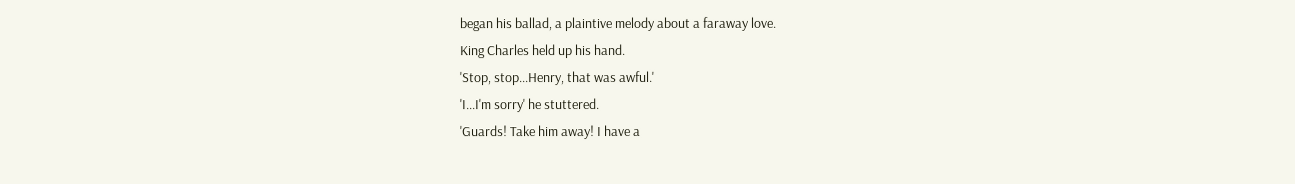began his ballad, a plaintive melody about a faraway love.
King Charles held up his hand.
'Stop, stop...Henry, that was awful.'
'I...I'm sorry' he stuttered.
'Guards! Take him away! I have a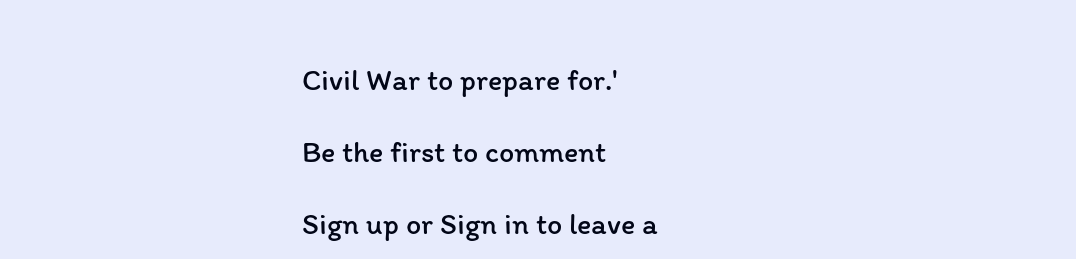Civil War to prepare for.'

Be the first to comment

Sign up or Sign in to leave a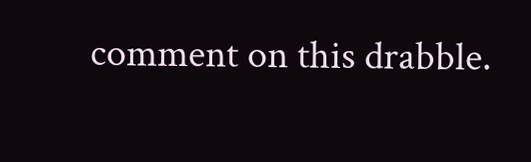comment on this drabble.